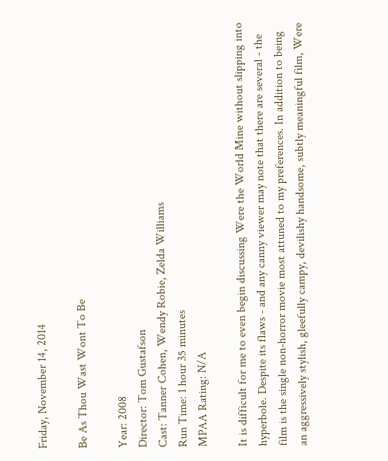Friday, November 14, 2014

Be As Thou Wast Wont To Be

Year: 2008
Director: Tom Gustafson
Cast: Tanner Cohen, Wendy Robie, Zelda Williams
Run Time: 1 hour 35 minutes
MPAA Rating: N/A

It is difficult for me to even begin discussing Were the World Mine without slipping into hyperbole. Despite its flaws - and any canny viewer may note that there are several - the film is the single non-horror movie most attuned to my preferences. In addition to being an aggressively stylish, gleefully campy, devilishy handsome, subtly meaningful film, Were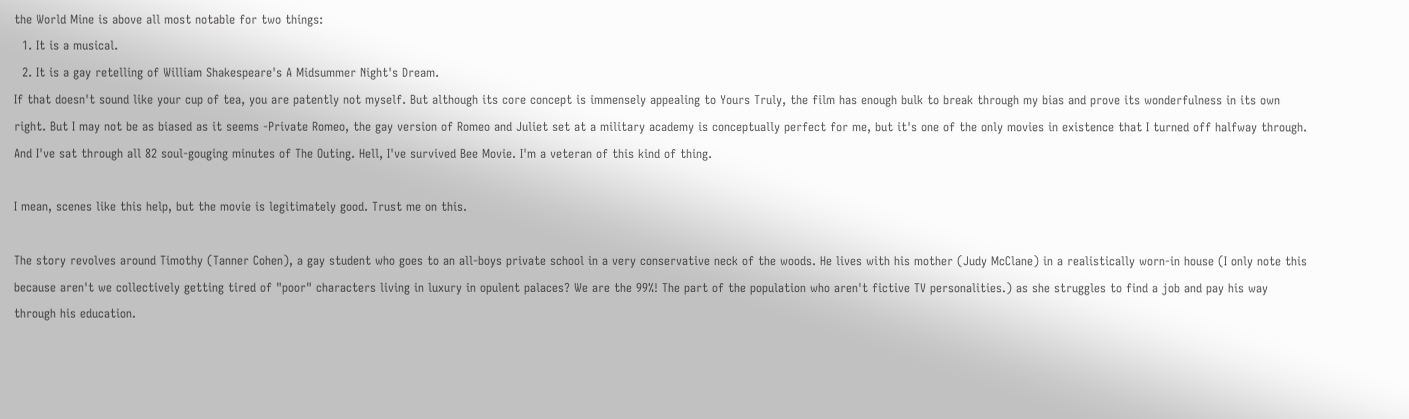the World Mine is above all most notable for two things:
  1. It is a musical.
  2. It is a gay retelling of William Shakespeare's A Midsummer Night's Dream.
If that doesn't sound like your cup of tea, you are patently not myself. But although its core concept is immensely appealing to Yours Truly, the film has enough bulk to break through my bias and prove its wonderfulness in its own right. But I may not be as biased as it seems -Private Romeo, the gay version of Romeo and Juliet set at a military academy is conceptually perfect for me, but it's one of the only movies in existence that I turned off halfway through. And I've sat through all 82 soul-gouging minutes of The Outing. Hell, I've survived Bee Movie. I'm a veteran of this kind of thing.

I mean, scenes like this help, but the movie is legitimately good. Trust me on this.

The story revolves around Timothy (Tanner Cohen), a gay student who goes to an all-boys private school in a very conservative neck of the woods. He lives with his mother (Judy McClane) in a realistically worn-in house (I only note this because aren't we collectively getting tired of "poor" characters living in luxury in opulent palaces? We are the 99%! The part of the population who aren't fictive TV personalities.) as she struggles to find a job and pay his way through his education.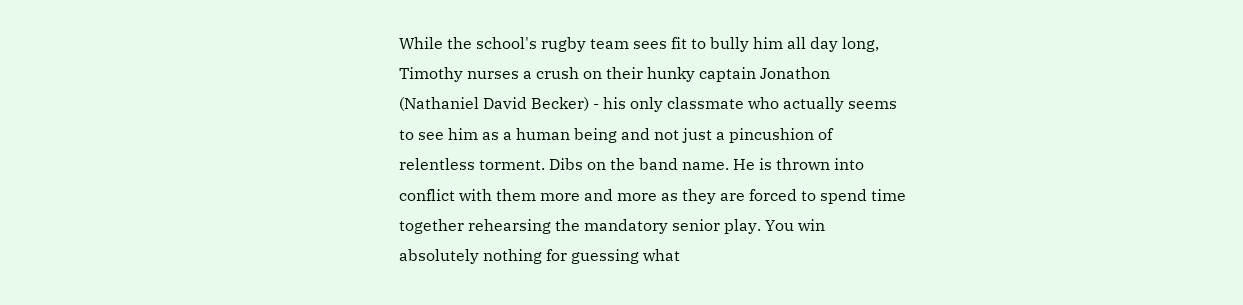While the school's rugby team sees fit to bully him all day long, Timothy nurses a crush on their hunky captain Jonathon (Nathaniel David Becker) - his only classmate who actually seems to see him as a human being and not just a pincushion of relentless torment. Dibs on the band name. He is thrown into conflict with them more and more as they are forced to spend time together rehearsing the mandatory senior play. You win absolutely nothing for guessing what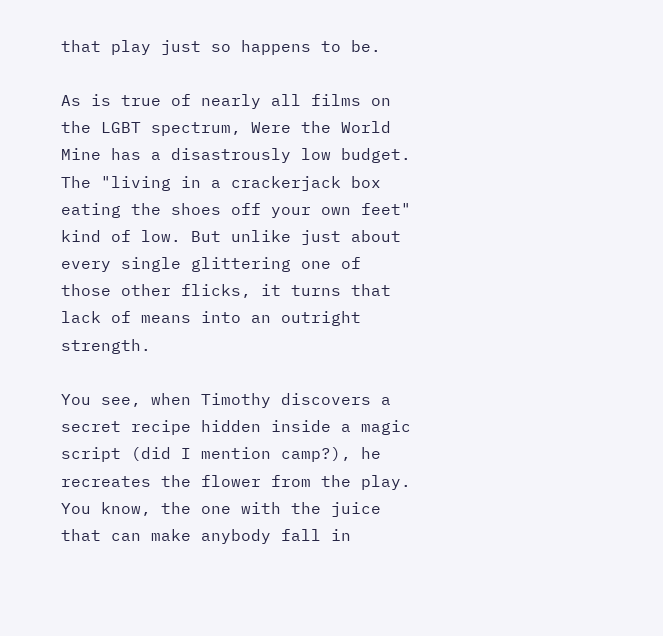that play just so happens to be.

As is true of nearly all films on the LGBT spectrum, Were the World Mine has a disastrously low budget. The "living in a crackerjack box eating the shoes off your own feet" kind of low. But unlike just about every single glittering one of those other flicks, it turns that lack of means into an outright strength.

You see, when Timothy discovers a secret recipe hidden inside a magic script (did I mention camp?), he recreates the flower from the play. You know, the one with the juice that can make anybody fall in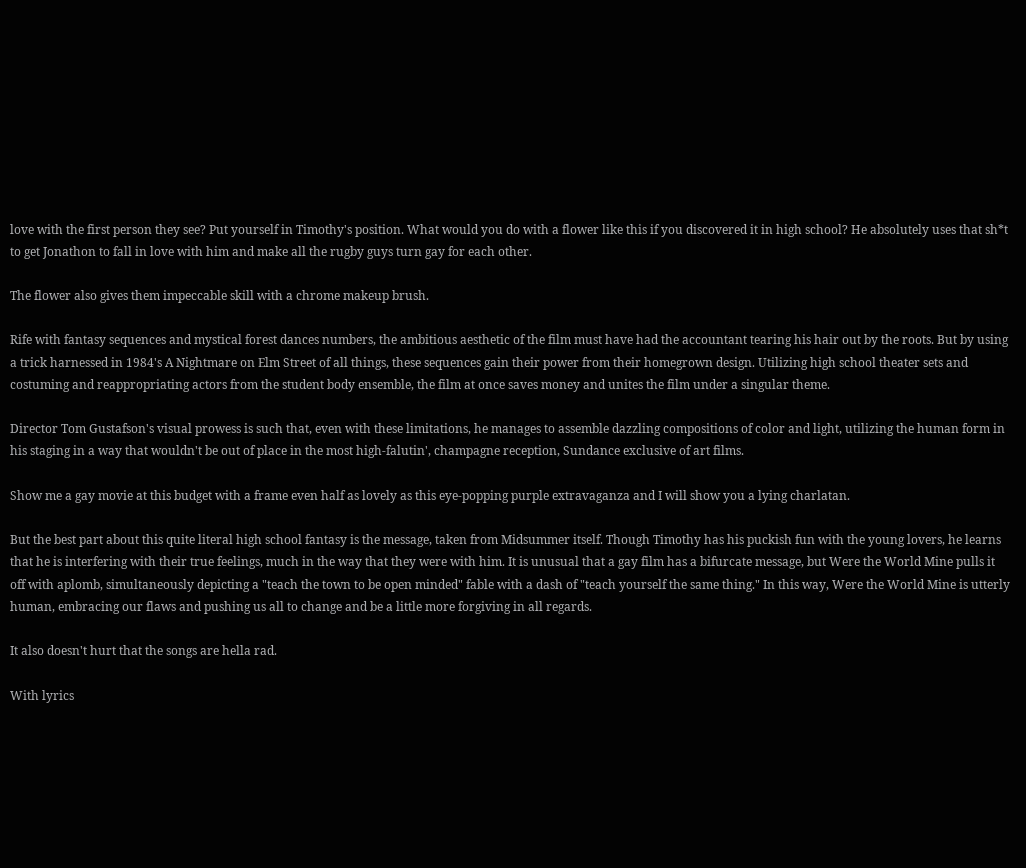love with the first person they see? Put yourself in Timothy's position. What would you do with a flower like this if you discovered it in high school? He absolutely uses that sh*t to get Jonathon to fall in love with him and make all the rugby guys turn gay for each other.

The flower also gives them impeccable skill with a chrome makeup brush.

Rife with fantasy sequences and mystical forest dances numbers, the ambitious aesthetic of the film must have had the accountant tearing his hair out by the roots. But by using a trick harnessed in 1984's A Nightmare on Elm Street of all things, these sequences gain their power from their homegrown design. Utilizing high school theater sets and costuming and reappropriating actors from the student body ensemble, the film at once saves money and unites the film under a singular theme.

Director Tom Gustafson's visual prowess is such that, even with these limitations, he manages to assemble dazzling compositions of color and light, utilizing the human form in his staging in a way that wouldn't be out of place in the most high-falutin', champagne reception, Sundance exclusive of art films.

Show me a gay movie at this budget with a frame even half as lovely as this eye-popping purple extravaganza and I will show you a lying charlatan.

But the best part about this quite literal high school fantasy is the message, taken from Midsummer itself. Though Timothy has his puckish fun with the young lovers, he learns that he is interfering with their true feelings, much in the way that they were with him. It is unusual that a gay film has a bifurcate message, but Were the World Mine pulls it off with aplomb, simultaneously depicting a "teach the town to be open minded" fable with a dash of "teach yourself the same thing." In this way, Were the World Mine is utterly human, embracing our flaws and pushing us all to change and be a little more forgiving in all regards.

It also doesn't hurt that the songs are hella rad.

With lyrics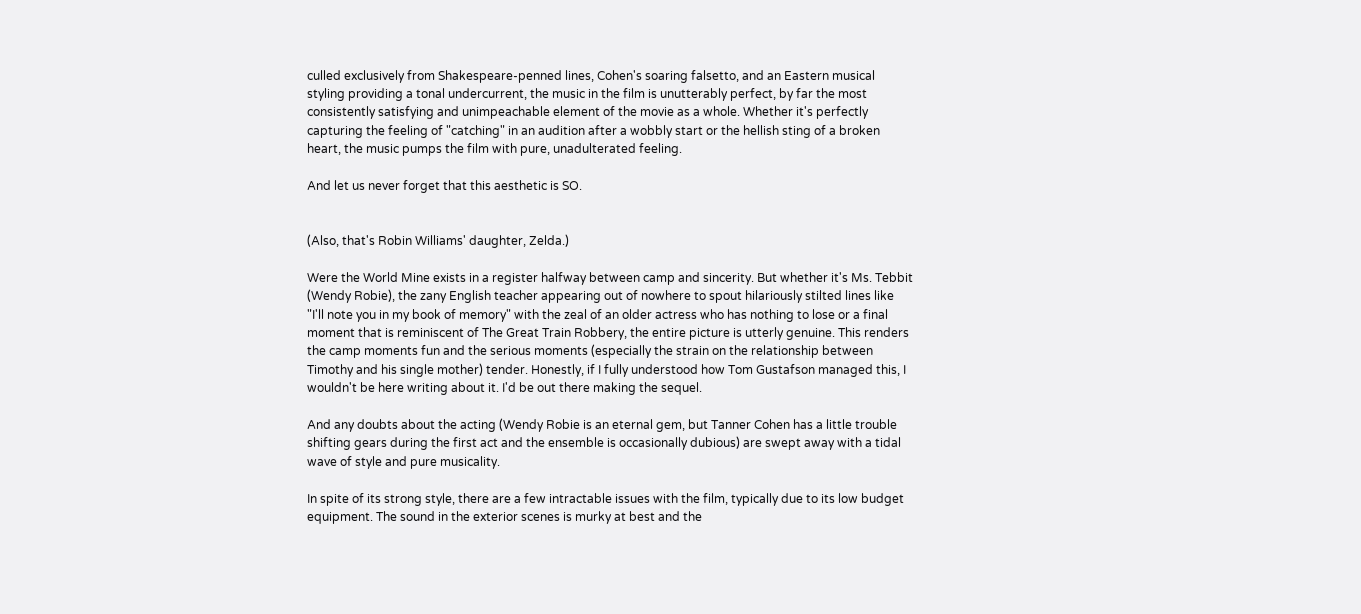culled exclusively from Shakespeare-penned lines, Cohen's soaring falsetto, and an Eastern musical styling providing a tonal undercurrent, the music in the film is unutterably perfect, by far the most consistently satisfying and unimpeachable element of the movie as a whole. Whether it's perfectly capturing the feeling of "catching" in an audition after a wobbly start or the hellish sting of a broken heart, the music pumps the film with pure, unadulterated feeling.

And let us never forget that this aesthetic is SO.


(Also, that's Robin Williams' daughter, Zelda.)

Were the World Mine exists in a register halfway between camp and sincerity. But whether it's Ms. Tebbit (Wendy Robie), the zany English teacher appearing out of nowhere to spout hilariously stilted lines like "I'll note you in my book of memory" with the zeal of an older actress who has nothing to lose or a final moment that is reminiscent of The Great Train Robbery, the entire picture is utterly genuine. This renders the camp moments fun and the serious moments (especially the strain on the relationship between Timothy and his single mother) tender. Honestly, if I fully understood how Tom Gustafson managed this, I wouldn't be here writing about it. I'd be out there making the sequel.

And any doubts about the acting (Wendy Robie is an eternal gem, but Tanner Cohen has a little trouble shifting gears during the first act and the ensemble is occasionally dubious) are swept away with a tidal wave of style and pure musicality.

In spite of its strong style, there are a few intractable issues with the film, typically due to its low budget equipment. The sound in the exterior scenes is murky at best and the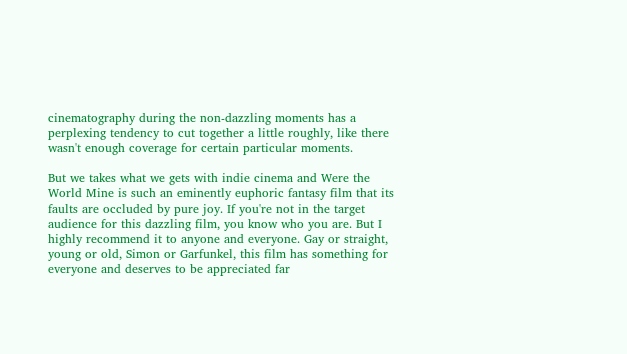cinematography during the non-dazzling moments has a perplexing tendency to cut together a little roughly, like there wasn't enough coverage for certain particular moments.

But we takes what we gets with indie cinema and Were the World Mine is such an eminently euphoric fantasy film that its faults are occluded by pure joy. If you're not in the target audience for this dazzling film, you know who you are. But I highly recommend it to anyone and everyone. Gay or straight, young or old, Simon or Garfunkel, this film has something for everyone and deserves to be appreciated far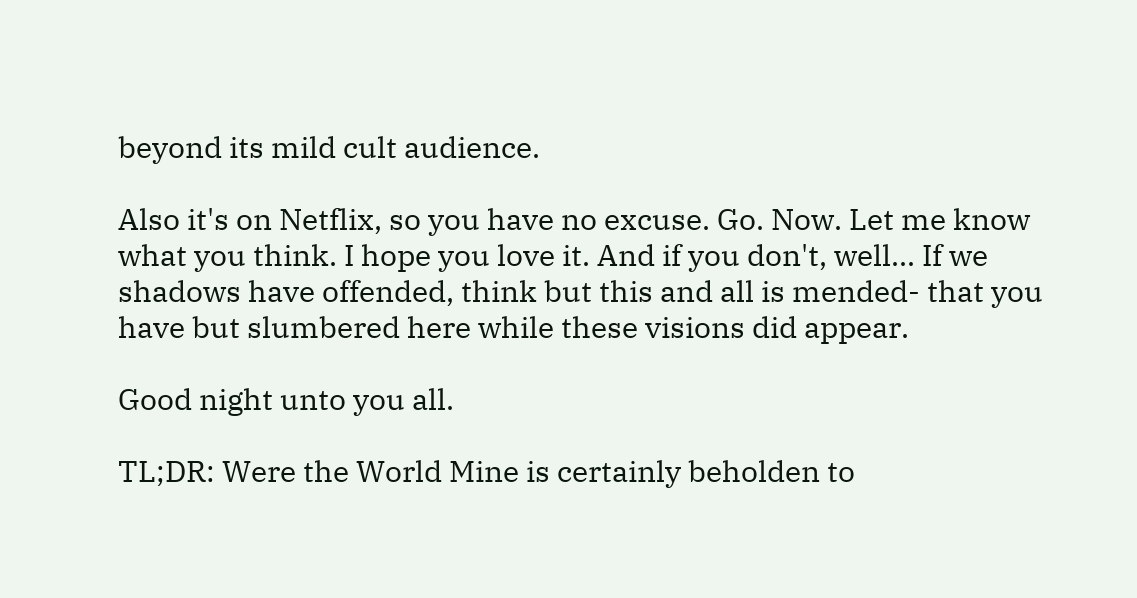beyond its mild cult audience.

Also it's on Netflix, so you have no excuse. Go. Now. Let me know what you think. I hope you love it. And if you don't, well... If we shadows have offended, think but this and all is mended- that you have but slumbered here while these visions did appear.

Good night unto you all.

TL;DR: Were the World Mine is certainly beholden to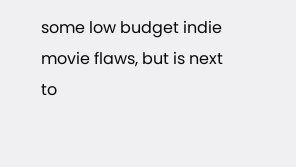some low budget indie movie flaws, but is next to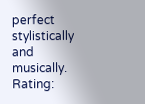perfect stylistically and musically.
Rating: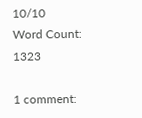10/10
Word Count: 1323

1 comment: